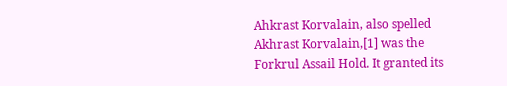Ahkrast Korvalain, also spelled Akhrast Korvalain,[1] was the Forkrul Assail Hold. It granted its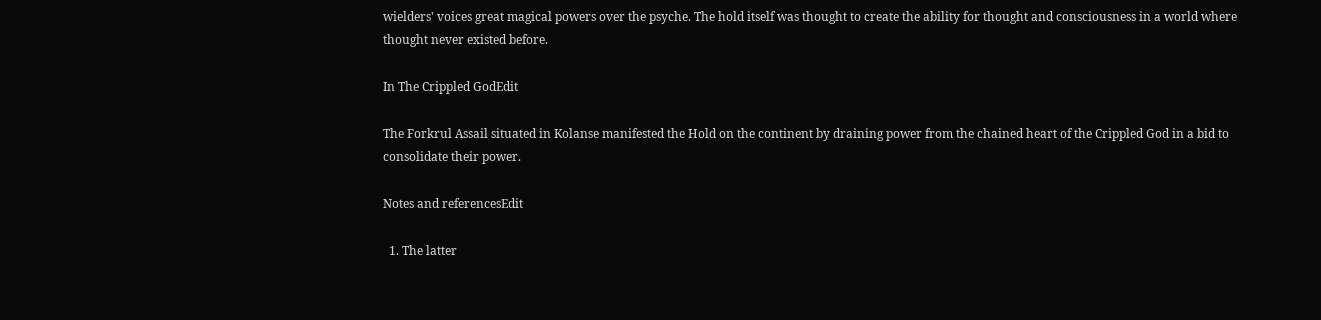wielders' voices great magical powers over the psyche. The hold itself was thought to create the ability for thought and consciousness in a world where thought never existed before.

In The Crippled GodEdit

The Forkrul Assail situated in Kolanse manifested the Hold on the continent by draining power from the chained heart of the Crippled God in a bid to consolidate their power.

Notes and referencesEdit

  1. The latter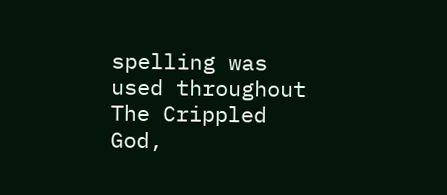spelling was used throughout The Crippled God,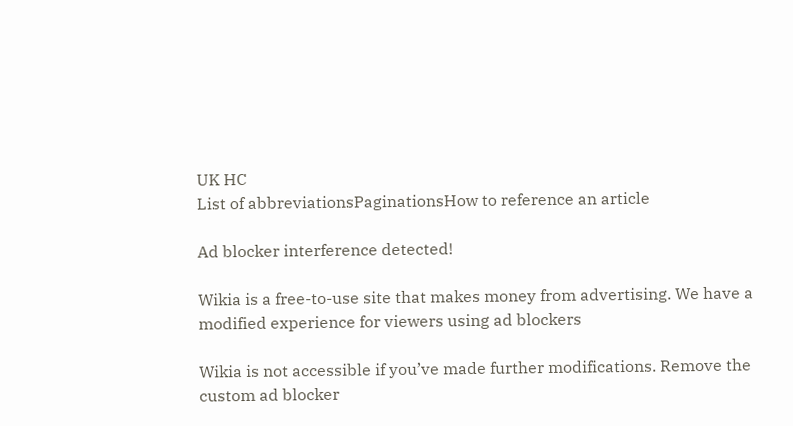UK HC
List of abbreviationsPaginationsHow to reference an article

Ad blocker interference detected!

Wikia is a free-to-use site that makes money from advertising. We have a modified experience for viewers using ad blockers

Wikia is not accessible if you’ve made further modifications. Remove the custom ad blocker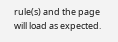rule(s) and the page will load as expected.